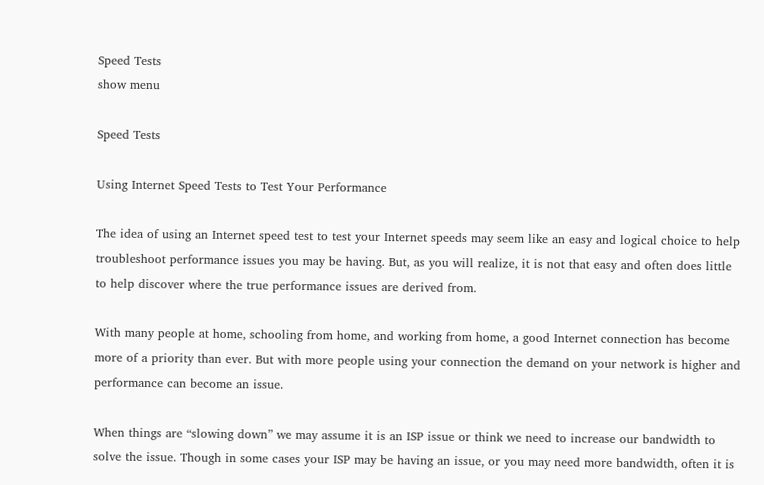Speed Tests
show menu

Speed Tests

Using Internet Speed Tests to Test Your Performance

The idea of using an Internet speed test to test your Internet speeds may seem like an easy and logical choice to help troubleshoot performance issues you may be having. But, as you will realize, it is not that easy and often does little to help discover where the true performance issues are derived from.

With many people at home, schooling from home, and working from home, a good Internet connection has become more of a priority than ever. But with more people using your connection the demand on your network is higher and performance can become an issue.

When things are “slowing down” we may assume it is an ISP issue or think we need to increase our bandwidth to solve the issue. Though in some cases your ISP may be having an issue, or you may need more bandwidth, often it is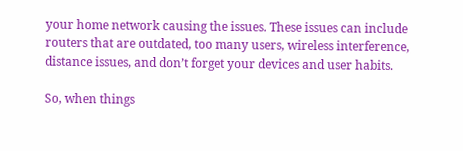your home network causing the issues. These issues can include routers that are outdated, too many users, wireless interference, distance issues, and don’t forget your devices and user habits.

So, when things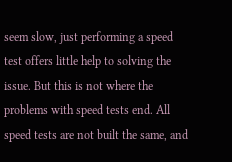seem slow, just performing a speed test offers little help to solving the issue. But this is not where the problems with speed tests end. All speed tests are not built the same, and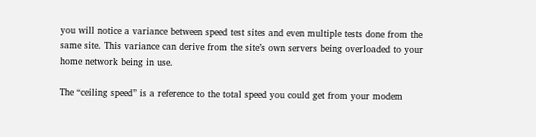you will notice a variance between speed test sites and even multiple tests done from the same site. This variance can derive from the site’s own servers being overloaded to your home network being in use.

The “ceiling speed” is a reference to the total speed you could get from your modem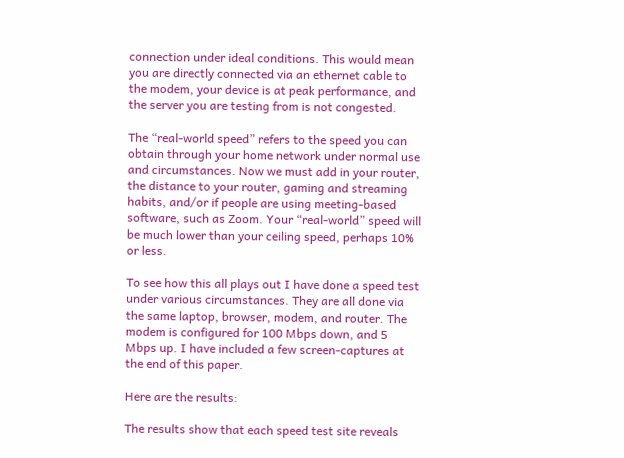connection under ideal conditions. This would mean you are directly connected via an ethernet cable to the modem, your device is at peak performance, and the server you are testing from is not congested.

The “real-world speed” refers to the speed you can obtain through your home network under normal use and circumstances. Now we must add in your router, the distance to your router, gaming and streaming habits, and/or if people are using meeting-based software, such as Zoom. Your “real-world” speed will be much lower than your ceiling speed, perhaps 10% or less.

To see how this all plays out I have done a speed test under various circumstances. They are all done via the same laptop, browser, modem, and router. The modem is configured for 100 Mbps down, and 5 Mbps up. I have included a few screen-captures at the end of this paper.

Here are the results:

The results show that each speed test site reveals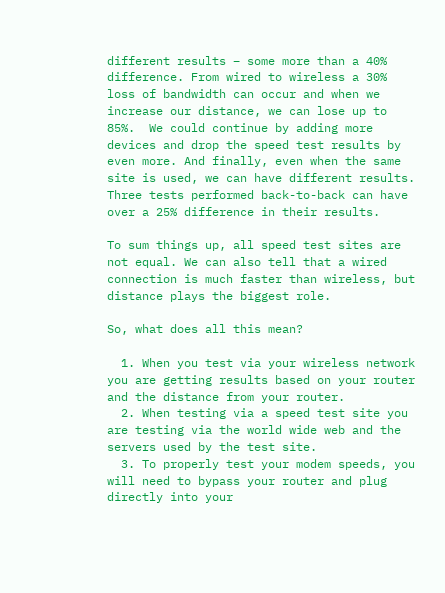different results – some more than a 40% difference. From wired to wireless a 30% loss of bandwidth can occur and when we increase our distance, we can lose up to 85%.  We could continue by adding more devices and drop the speed test results by even more. And finally, even when the same site is used, we can have different results. Three tests performed back-to-back can have over a 25% difference in their results.

To sum things up, all speed test sites are not equal. We can also tell that a wired connection is much faster than wireless, but distance plays the biggest role.

So, what does all this mean?

  1. When you test via your wireless network you are getting results based on your router and the distance from your router.
  2. When testing via a speed test site you are testing via the world wide web and the servers used by the test site.
  3. To properly test your modem speeds, you will need to bypass your router and plug directly into your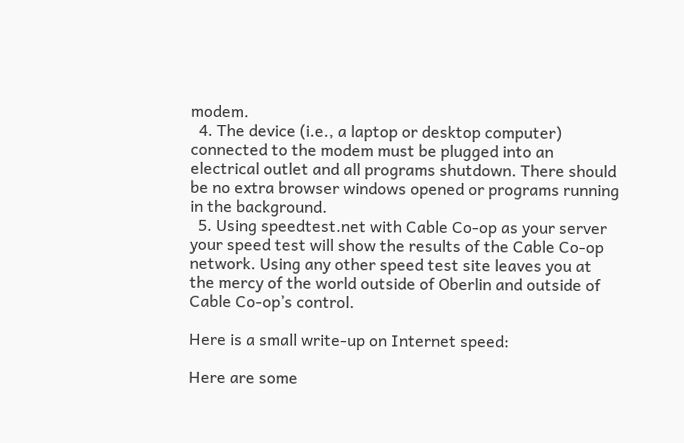modem.
  4. The device (i.e., a laptop or desktop computer) connected to the modem must be plugged into an electrical outlet and all programs shutdown. There should be no extra browser windows opened or programs running in the background.
  5. Using speedtest.net with Cable Co-op as your server your speed test will show the results of the Cable Co-op network. Using any other speed test site leaves you at the mercy of the world outside of Oberlin and outside of Cable Co-op’s control.

Here is a small write-up on Internet speed:

Here are some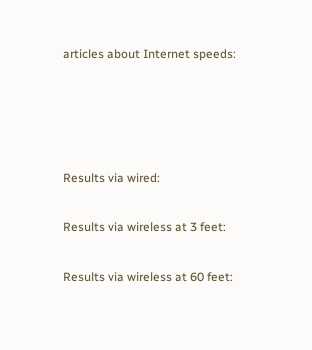articles about Internet speeds:




Results via wired:

Results via wireless at 3 feet:

Results via wireless at 60 feet: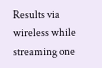Results via wireless while streaming one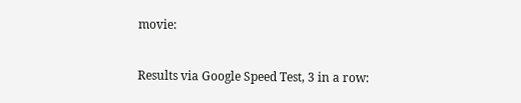movie:

Results via Google Speed Test, 3 in a row: